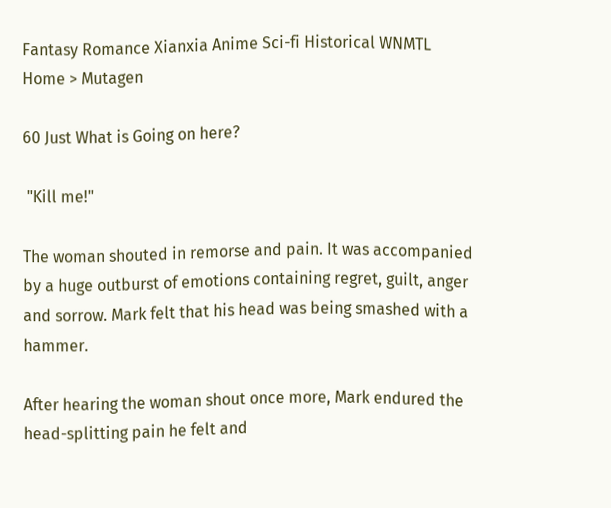Fantasy Romance Xianxia Anime Sci-fi Historical WNMTL
Home > Mutagen

60 Just What is Going on here?

 "Kill me!"

The woman shouted in remorse and pain. It was accompanied by a huge outburst of emotions containing regret, guilt, anger and sorrow. Mark felt that his head was being smashed with a hammer.

After hearing the woman shout once more, Mark endured the head-splitting pain he felt and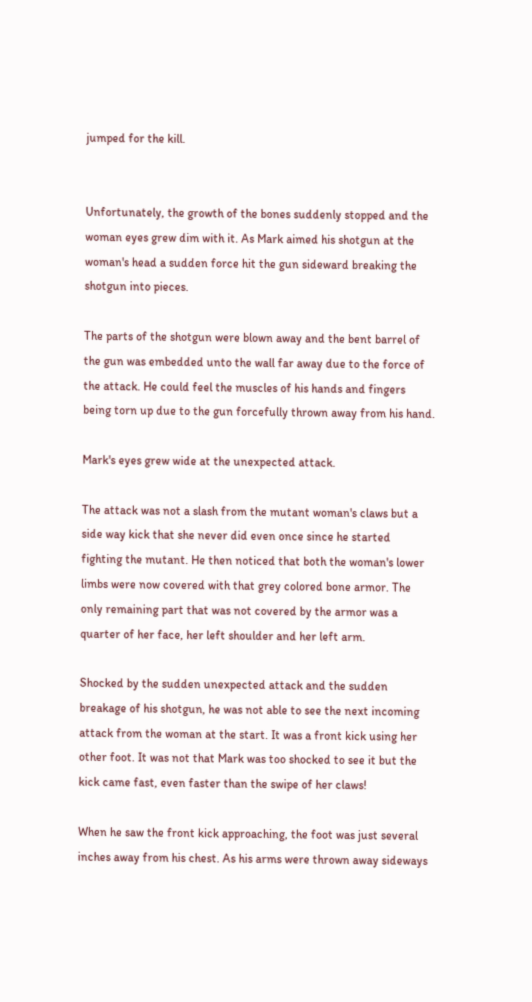jumped for the kill.


Unfortunately, the growth of the bones suddenly stopped and the woman eyes grew dim with it. As Mark aimed his shotgun at the woman's head a sudden force hit the gun sideward breaking the shotgun into pieces.

The parts of the shotgun were blown away and the bent barrel of the gun was embedded unto the wall far away due to the force of the attack. He could feel the muscles of his hands and fingers being torn up due to the gun forcefully thrown away from his hand.

Mark's eyes grew wide at the unexpected attack.

The attack was not a slash from the mutant woman's claws but a side way kick that she never did even once since he started fighting the mutant. He then noticed that both the woman's lower limbs were now covered with that grey colored bone armor. The only remaining part that was not covered by the armor was a quarter of her face, her left shoulder and her left arm.

Shocked by the sudden unexpected attack and the sudden breakage of his shotgun, he was not able to see the next incoming attack from the woman at the start. It was a front kick using her other foot. It was not that Mark was too shocked to see it but the kick came fast, even faster than the swipe of her claws!

When he saw the front kick approaching, the foot was just several inches away from his chest. As his arms were thrown away sideways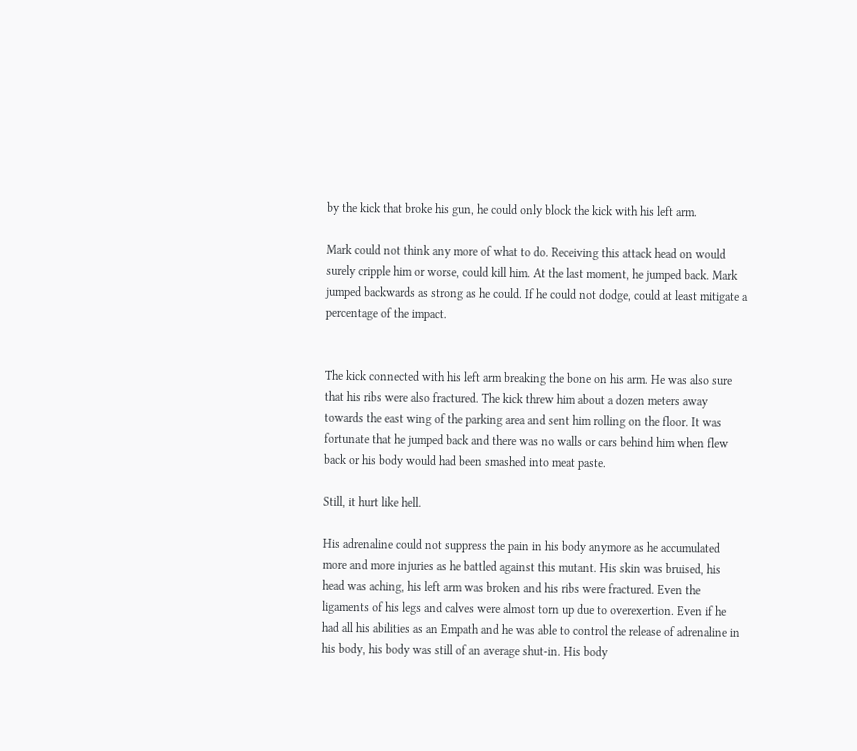by the kick that broke his gun, he could only block the kick with his left arm.

Mark could not think any more of what to do. Receiving this attack head on would surely cripple him or worse, could kill him. At the last moment, he jumped back. Mark jumped backwards as strong as he could. If he could not dodge, could at least mitigate a percentage of the impact.


The kick connected with his left arm breaking the bone on his arm. He was also sure that his ribs were also fractured. The kick threw him about a dozen meters away towards the east wing of the parking area and sent him rolling on the floor. It was fortunate that he jumped back and there was no walls or cars behind him when flew back or his body would had been smashed into meat paste.

Still, it hurt like hell.

His adrenaline could not suppress the pain in his body anymore as he accumulated more and more injuries as he battled against this mutant. His skin was bruised, his head was aching, his left arm was broken and his ribs were fractured. Even the ligaments of his legs and calves were almost torn up due to overexertion. Even if he had all his abilities as an Empath and he was able to control the release of adrenaline in his body, his body was still of an average shut-in. His body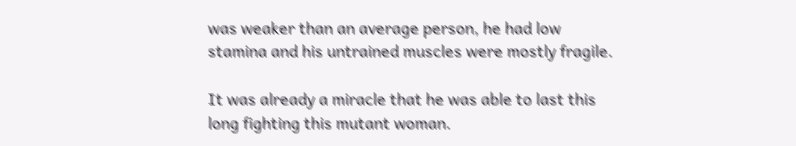was weaker than an average person, he had low stamina and his untrained muscles were mostly fragile.

It was already a miracle that he was able to last this long fighting this mutant woman.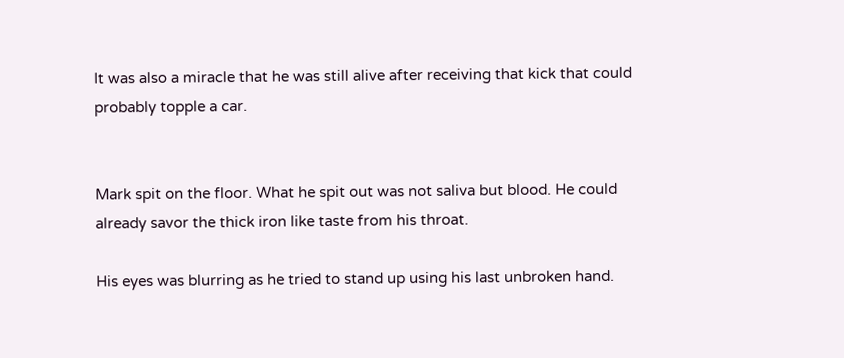It was also a miracle that he was still alive after receiving that kick that could probably topple a car.


Mark spit on the floor. What he spit out was not saliva but blood. He could already savor the thick iron like taste from his throat.

His eyes was blurring as he tried to stand up using his last unbroken hand.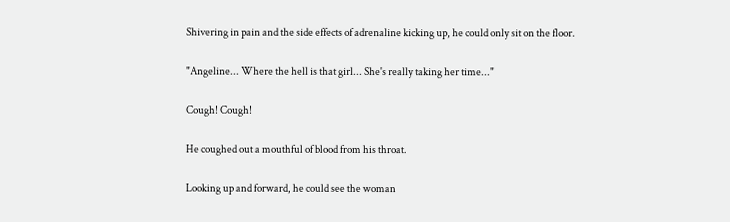Shivering in pain and the side effects of adrenaline kicking up, he could only sit on the floor.

"Angeline... Where the hell is that girl... She's really taking her time..."

Cough! Cough!

He coughed out a mouthful of blood from his throat.

Looking up and forward, he could see the woman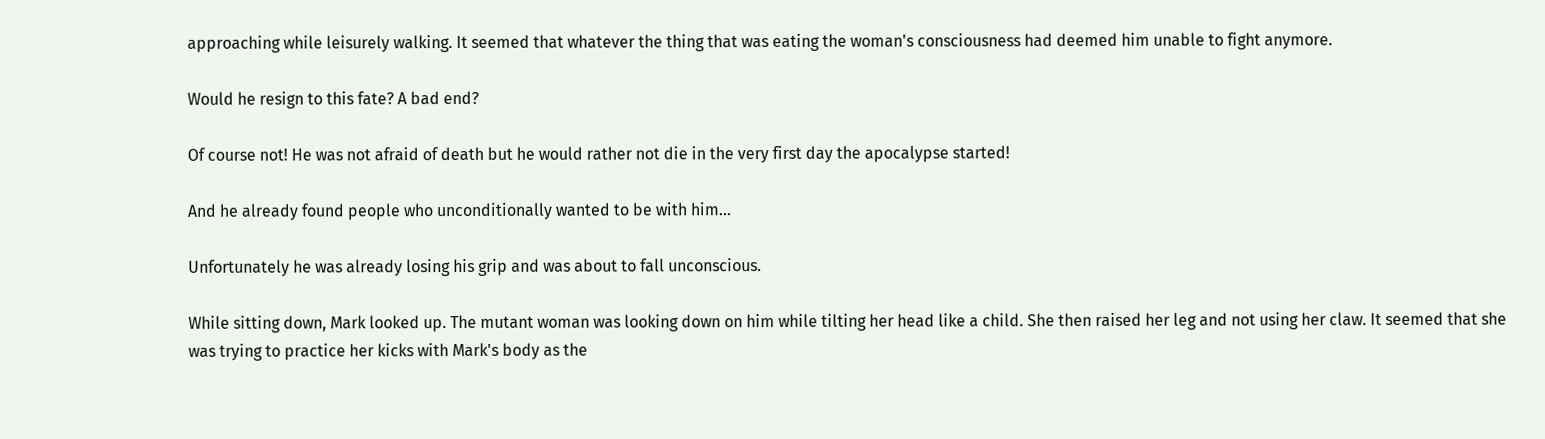approaching while leisurely walking. It seemed that whatever the thing that was eating the woman's consciousness had deemed him unable to fight anymore.

Would he resign to this fate? A bad end?

Of course not! He was not afraid of death but he would rather not die in the very first day the apocalypse started!

And he already found people who unconditionally wanted to be with him...

Unfortunately he was already losing his grip and was about to fall unconscious.

While sitting down, Mark looked up. The mutant woman was looking down on him while tilting her head like a child. She then raised her leg and not using her claw. It seemed that she was trying to practice her kicks with Mark's body as the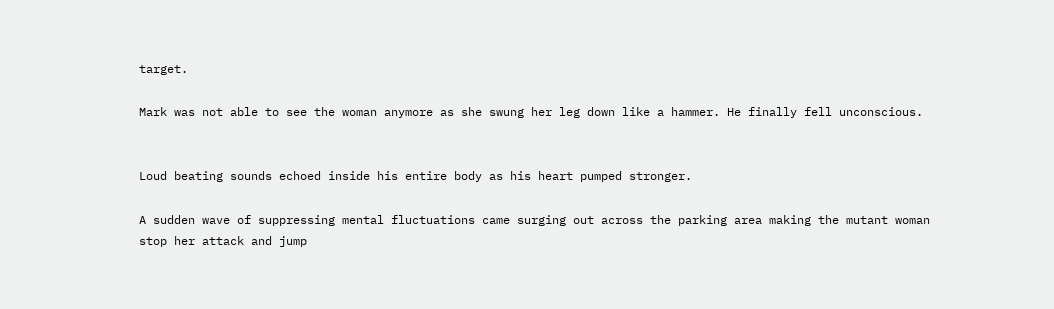target.

Mark was not able to see the woman anymore as she swung her leg down like a hammer. He finally fell unconscious.


Loud beating sounds echoed inside his entire body as his heart pumped stronger.

A sudden wave of suppressing mental fluctuations came surging out across the parking area making the mutant woman stop her attack and jump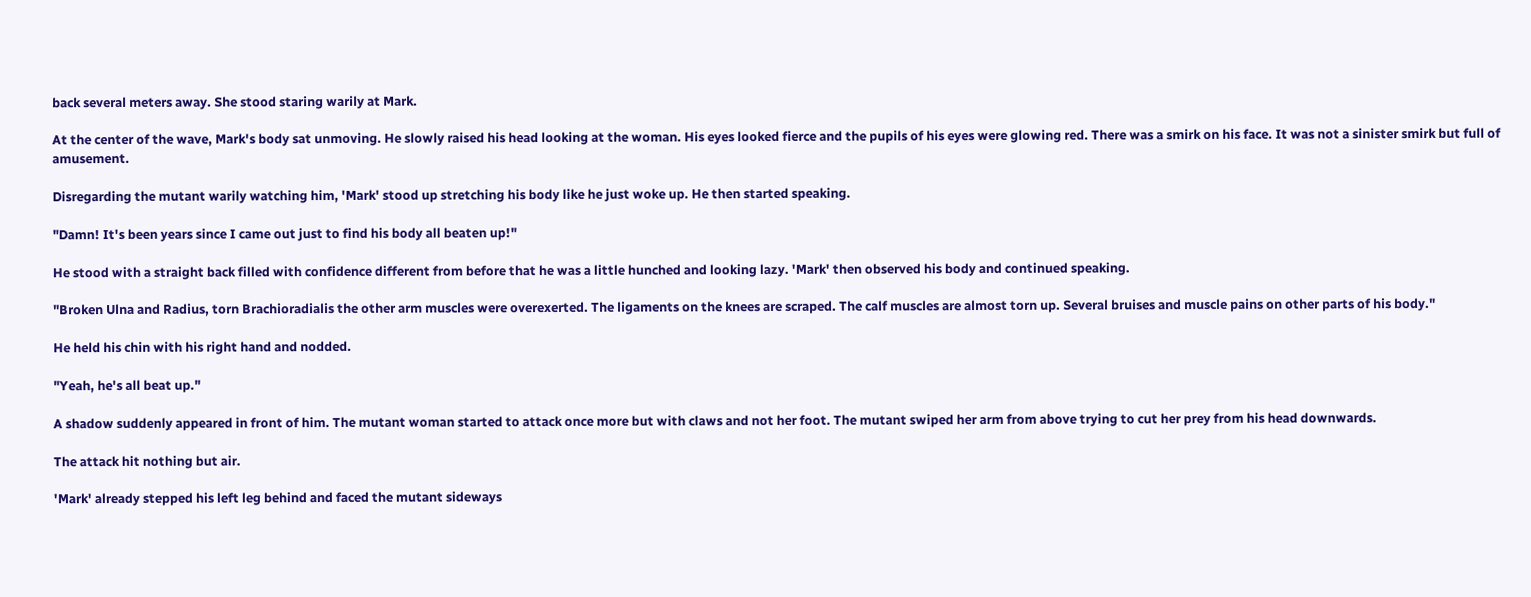back several meters away. She stood staring warily at Mark.

At the center of the wave, Mark's body sat unmoving. He slowly raised his head looking at the woman. His eyes looked fierce and the pupils of his eyes were glowing red. There was a smirk on his face. It was not a sinister smirk but full of amusement.

Disregarding the mutant warily watching him, 'Mark' stood up stretching his body like he just woke up. He then started speaking.

"Damn! It's been years since I came out just to find his body all beaten up!"

He stood with a straight back filled with confidence different from before that he was a little hunched and looking lazy. 'Mark' then observed his body and continued speaking.

"Broken Ulna and Radius, torn Brachioradialis the other arm muscles were overexerted. The ligaments on the knees are scraped. The calf muscles are almost torn up. Several bruises and muscle pains on other parts of his body."

He held his chin with his right hand and nodded.

"Yeah, he's all beat up."

A shadow suddenly appeared in front of him. The mutant woman started to attack once more but with claws and not her foot. The mutant swiped her arm from above trying to cut her prey from his head downwards.

The attack hit nothing but air.

'Mark' already stepped his left leg behind and faced the mutant sideways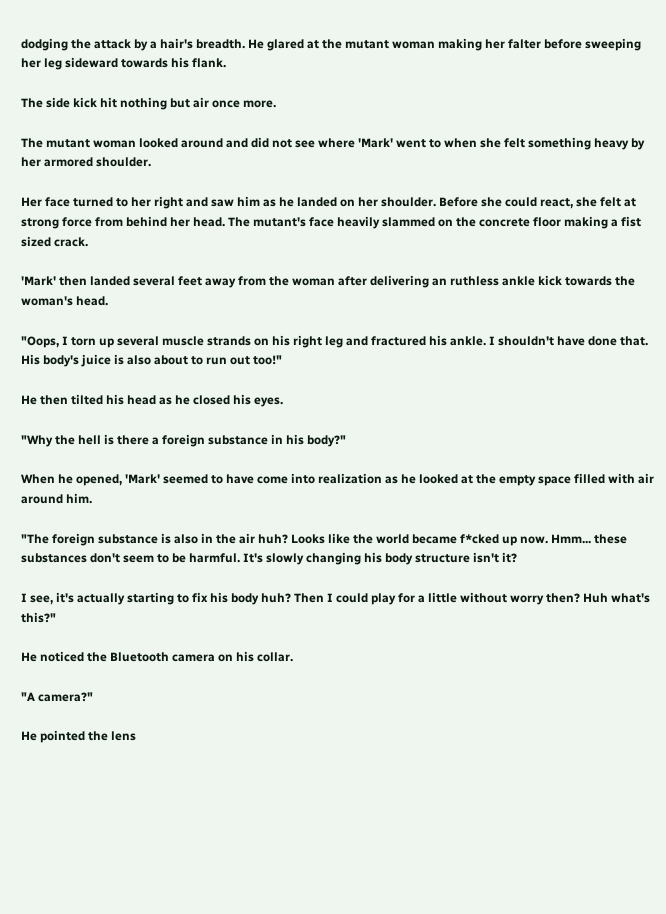dodging the attack by a hair's breadth. He glared at the mutant woman making her falter before sweeping her leg sideward towards his flank.

The side kick hit nothing but air once more.

The mutant woman looked around and did not see where 'Mark' went to when she felt something heavy by her armored shoulder.

Her face turned to her right and saw him as he landed on her shoulder. Before she could react, she felt at strong force from behind her head. The mutant's face heavily slammed on the concrete floor making a fist sized crack.

'Mark' then landed several feet away from the woman after delivering an ruthless ankle kick towards the woman's head.

"Oops, I torn up several muscle strands on his right leg and fractured his ankle. I shouldn't have done that. His body's juice is also about to run out too!"

He then tilted his head as he closed his eyes.

"Why the hell is there a foreign substance in his body?"

When he opened, 'Mark' seemed to have come into realization as he looked at the empty space filled with air around him.

"The foreign substance is also in the air huh? Looks like the world became f*cked up now. Hmm... these substances don't seem to be harmful. It's slowly changing his body structure isn't it?

I see, it's actually starting to fix his body huh? Then I could play for a little without worry then? Huh what's this?"

He noticed the Bluetooth camera on his collar.

"A camera?"

He pointed the lens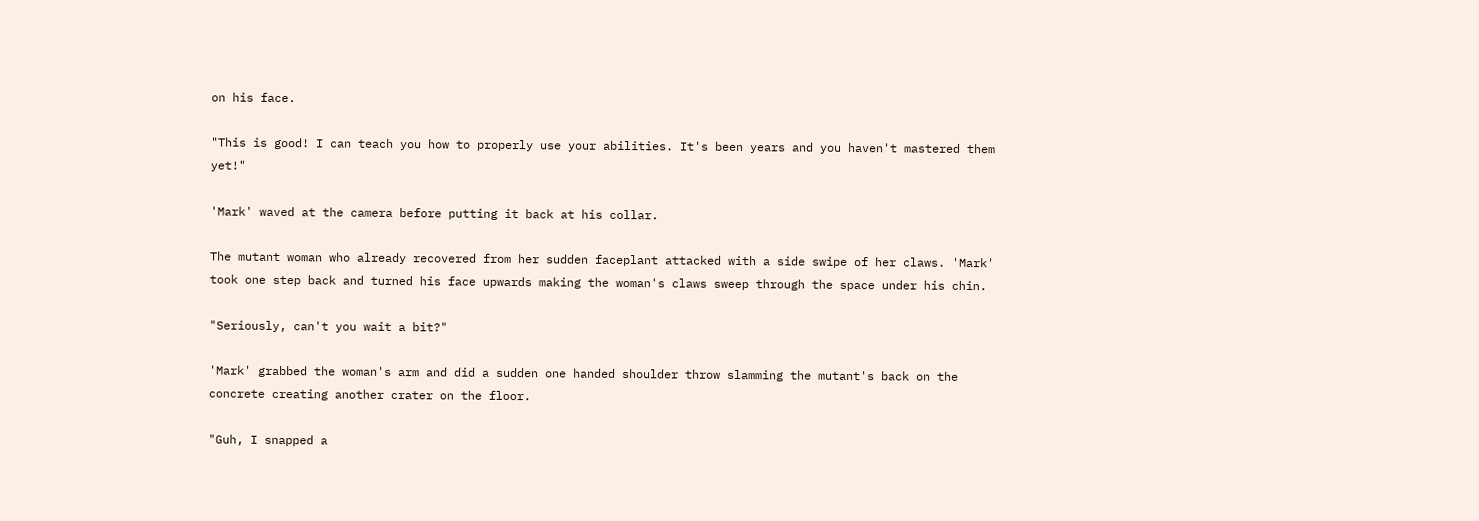on his face.

"This is good! I can teach you how to properly use your abilities. It's been years and you haven't mastered them yet!"

'Mark' waved at the camera before putting it back at his collar.

The mutant woman who already recovered from her sudden faceplant attacked with a side swipe of her claws. 'Mark' took one step back and turned his face upwards making the woman's claws sweep through the space under his chin.

"Seriously, can't you wait a bit?"

'Mark' grabbed the woman's arm and did a sudden one handed shoulder throw slamming the mutant's back on the concrete creating another crater on the floor.

"Guh, I snapped a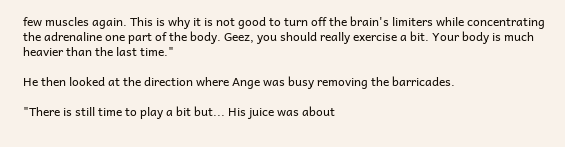few muscles again. This is why it is not good to turn off the brain's limiters while concentrating the adrenaline one part of the body. Geez, you should really exercise a bit. Your body is much heavier than the last time."

He then looked at the direction where Ange was busy removing the barricades.

"There is still time to play a bit but... His juice was about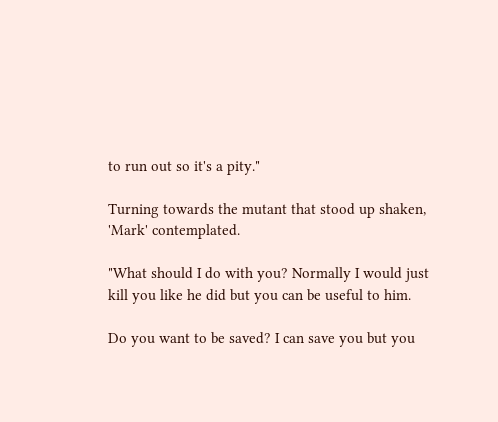to run out so it's a pity."

Turning towards the mutant that stood up shaken, 'Mark' contemplated.

"What should I do with you? Normally I would just kill you like he did but you can be useful to him.

Do you want to be saved? I can save you but you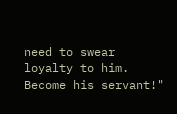need to swear loyalty to him. Become his servant!"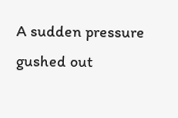A sudden pressure gushed out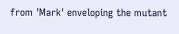from 'Mark' enveloping the mutant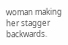woman making her stagger backwards.